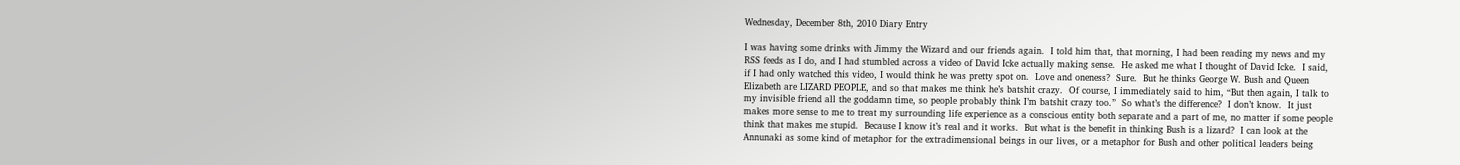Wednesday, December 8th, 2010 Diary Entry

I was having some drinks with Jimmy the Wizard and our friends again.  I told him that, that morning, I had been reading my news and my RSS feeds as I do, and I had stumbled across a video of David Icke actually making sense.  He asked me what I thought of David Icke.  I said, if I had only watched this video, I would think he was pretty spot on.  Love and oneness?  Sure.  But he thinks George W. Bush and Queen Elizabeth are LIZARD PEOPLE, and so that makes me think he’s batshit crazy.  Of course, I immediately said to him, “But then again, I talk to my invisible friend all the goddamn time, so people probably think I’m batshit crazy too.”  So what’s the difference?  I don’t know.  It just makes more sense to me to treat my surrounding life experience as a conscious entity both separate and a part of me, no matter if some people think that makes me stupid.  Because I know it’s real and it works.  But what is the benefit in thinking Bush is a lizard?  I can look at the Annunaki as some kind of metaphor for the extradimensional beings in our lives, or a metaphor for Bush and other political leaders being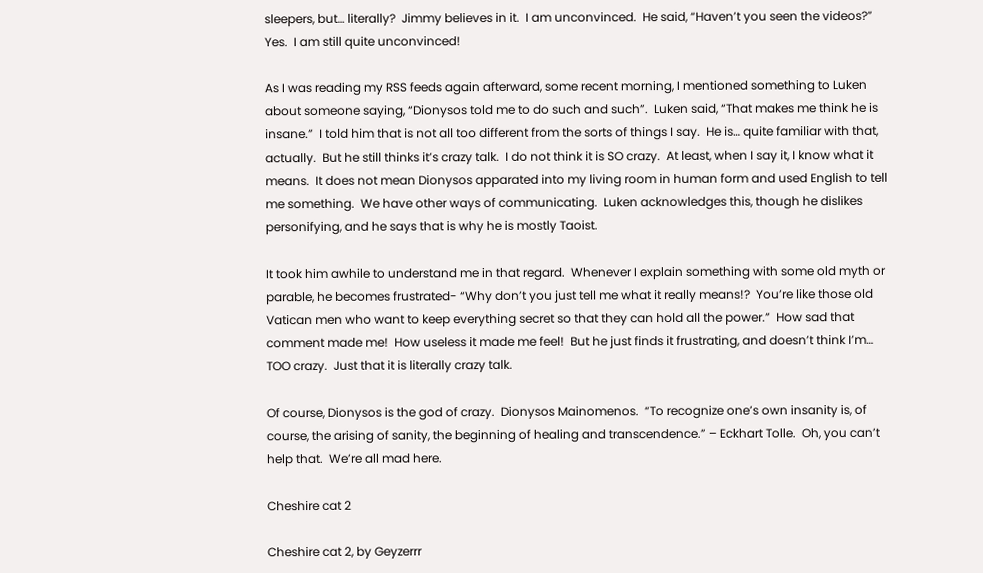sleepers, but… literally?  Jimmy believes in it.  I am unconvinced.  He said, “Haven’t you seen the videos?”  Yes.  I am still quite unconvinced!

As I was reading my RSS feeds again afterward, some recent morning, I mentioned something to Luken about someone saying, “Dionysos told me to do such and such”.  Luken said, “That makes me think he is insane.”  I told him that is not all too different from the sorts of things I say.  He is… quite familiar with that, actually.  But he still thinks it’s crazy talk.  I do not think it is SO crazy.  At least, when I say it, I know what it means.  It does not mean Dionysos apparated into my living room in human form and used English to tell me something.  We have other ways of communicating.  Luken acknowledges this, though he dislikes personifying, and he says that is why he is mostly Taoist.

It took him awhile to understand me in that regard.  Whenever I explain something with some old myth or parable, he becomes frustrated- “Why don’t you just tell me what it really means!?  You’re like those old Vatican men who want to keep everything secret so that they can hold all the power.”  How sad that comment made me!  How useless it made me feel!  But he just finds it frustrating, and doesn’t think I’m… TOO crazy.  Just that it is literally crazy talk.

Of course, Dionysos is the god of crazy.  Dionysos Mainomenos.  “To recognize one’s own insanity is, of course, the arising of sanity, the beginning of healing and transcendence.” – Eckhart Tolle.  Oh, you can’t help that.  We’re all mad here.

Cheshire cat 2

Cheshire cat 2, by Geyzerrr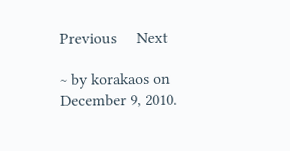Previous     Next

~ by korakaos on December 9, 2010.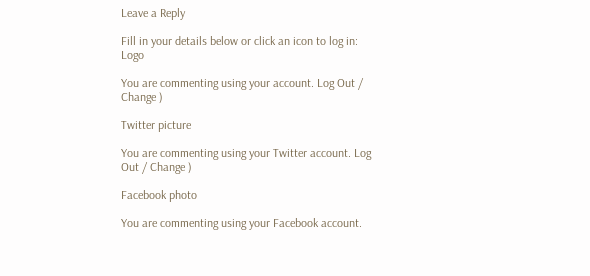Leave a Reply

Fill in your details below or click an icon to log in: Logo

You are commenting using your account. Log Out / Change )

Twitter picture

You are commenting using your Twitter account. Log Out / Change )

Facebook photo

You are commenting using your Facebook account.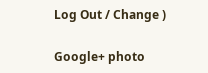Log Out / Change )

Google+ photo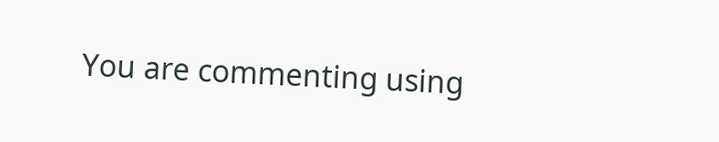You are commenting using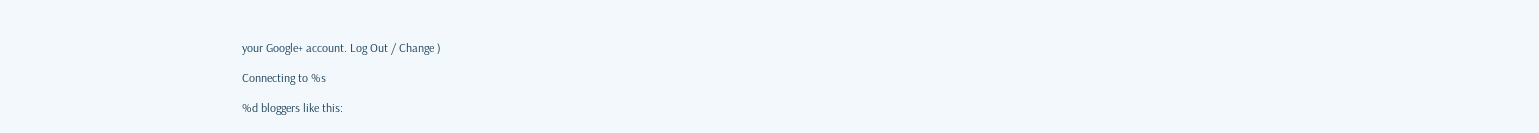your Google+ account. Log Out / Change )

Connecting to %s

%d bloggers like this: